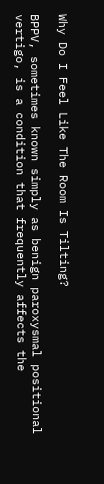Why Do I Feel Like The Room Is Tilting?

BPPV, sometimes known simply as benign paroxysmal positional vertigo, is a condition that frequently affects the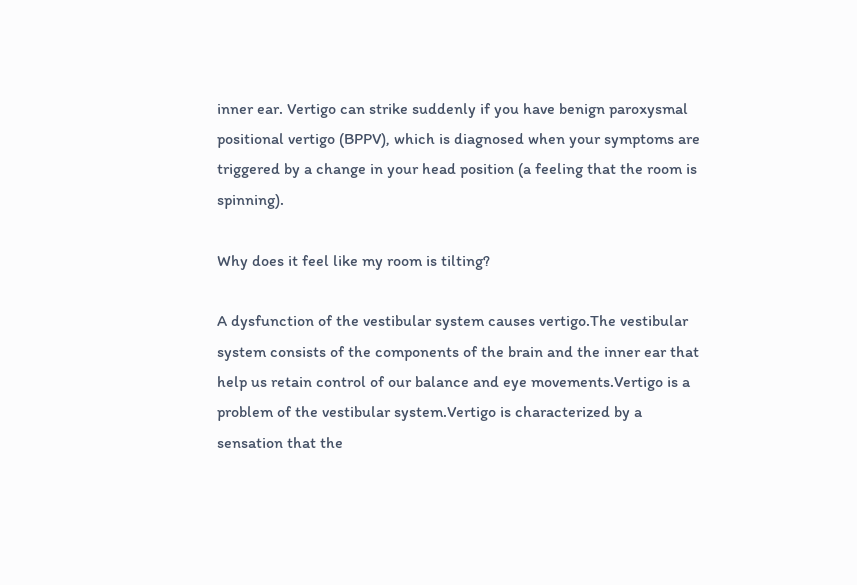inner ear. Vertigo can strike suddenly if you have benign paroxysmal positional vertigo (BPPV), which is diagnosed when your symptoms are triggered by a change in your head position (a feeling that the room is spinning).

Why does it feel like my room is tilting?

A dysfunction of the vestibular system causes vertigo.The vestibular system consists of the components of the brain and the inner ear that help us retain control of our balance and eye movements.Vertigo is a problem of the vestibular system.Vertigo is characterized by a sensation that the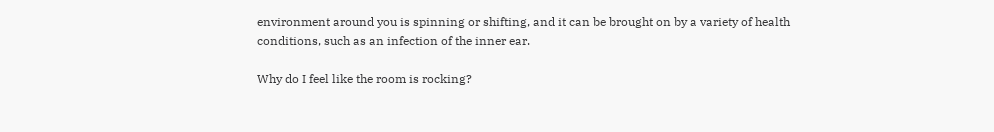environment around you is spinning or shifting, and it can be brought on by a variety of health conditions, such as an infection of the inner ear.

Why do I feel like the room is rocking?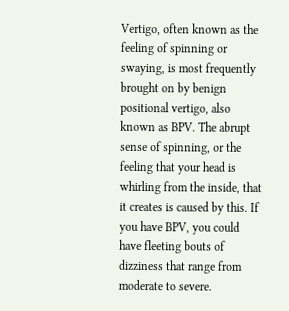Vertigo, often known as the feeling of spinning or swaying, is most frequently brought on by benign positional vertigo, also known as BPV. The abrupt sense of spinning, or the feeling that your head is whirling from the inside, that it creates is caused by this. If you have BPV, you could have fleeting bouts of dizziness that range from moderate to severe.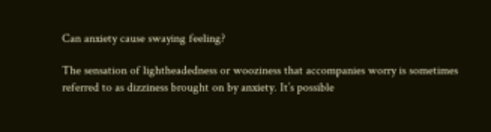Can anxiety cause swaying feeling?

The sensation of lightheadedness or wooziness that accompanies worry is sometimes referred to as dizziness brought on by anxiety. It’s possible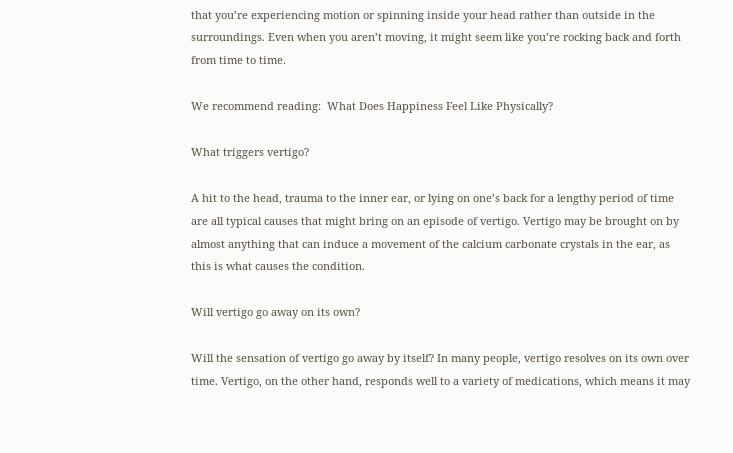that you’re experiencing motion or spinning inside your head rather than outside in the surroundings. Even when you aren’t moving, it might seem like you’re rocking back and forth from time to time.

We recommend reading:  What Does Happiness Feel Like Physically?

What triggers vertigo?

A hit to the head, trauma to the inner ear, or lying on one’s back for a lengthy period of time are all typical causes that might bring on an episode of vertigo. Vertigo may be brought on by almost anything that can induce a movement of the calcium carbonate crystals in the ear, as this is what causes the condition.

Will vertigo go away on its own?

Will the sensation of vertigo go away by itself? In many people, vertigo resolves on its own over time. Vertigo, on the other hand, responds well to a variety of medications, which means it may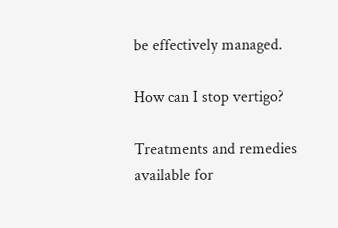be effectively managed.

How can I stop vertigo?

Treatments and remedies available for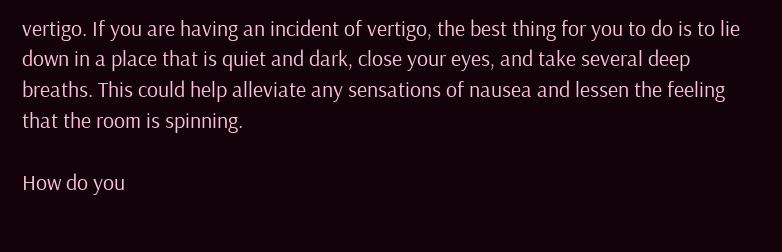vertigo. If you are having an incident of vertigo, the best thing for you to do is to lie down in a place that is quiet and dark, close your eyes, and take several deep breaths. This could help alleviate any sensations of nausea and lessen the feeling that the room is spinning.

How do you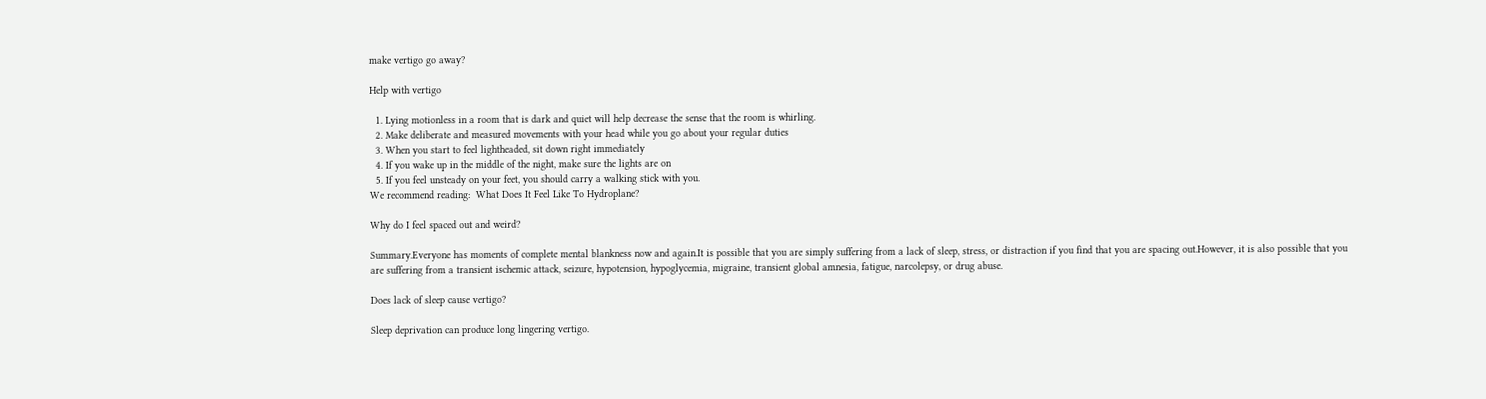make vertigo go away?

Help with vertigo

  1. Lying motionless in a room that is dark and quiet will help decrease the sense that the room is whirling.
  2. Make deliberate and measured movements with your head while you go about your regular duties
  3. When you start to feel lightheaded, sit down right immediately
  4. If you wake up in the middle of the night, make sure the lights are on
  5. If you feel unsteady on your feet, you should carry a walking stick with you.
We recommend reading:  What Does It Feel Like To Hydroplane?

Why do I feel spaced out and weird?

Summary.Everyone has moments of complete mental blankness now and again.It is possible that you are simply suffering from a lack of sleep, stress, or distraction if you find that you are spacing out.However, it is also possible that you are suffering from a transient ischemic attack, seizure, hypotension, hypoglycemia, migraine, transient global amnesia, fatigue, narcolepsy, or drug abuse.

Does lack of sleep cause vertigo?

Sleep deprivation can produce long lingering vertigo.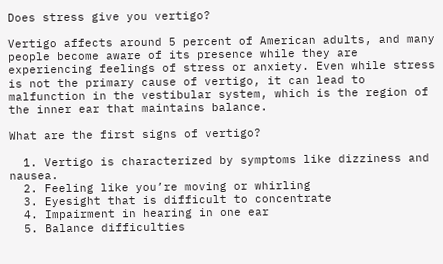Does stress give you vertigo?

Vertigo affects around 5 percent of American adults, and many people become aware of its presence while they are experiencing feelings of stress or anxiety. Even while stress is not the primary cause of vertigo, it can lead to malfunction in the vestibular system, which is the region of the inner ear that maintains balance.

What are the first signs of vertigo?

  1. Vertigo is characterized by symptoms like dizziness and nausea.
  2. Feeling like you’re moving or whirling
  3. Eyesight that is difficult to concentrate
  4. Impairment in hearing in one ear
  5. Balance difficulties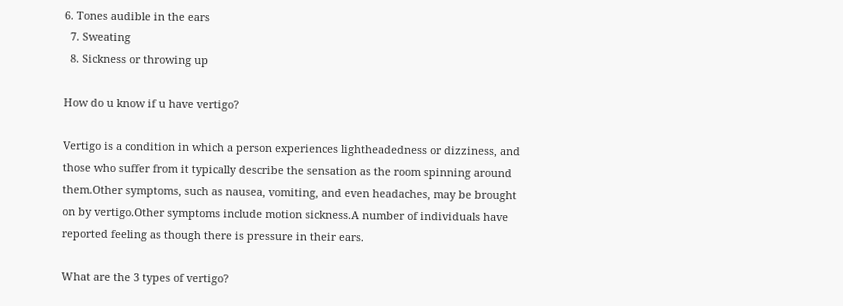6. Tones audible in the ears
  7. Sweating
  8. Sickness or throwing up

How do u know if u have vertigo?

Vertigo is a condition in which a person experiences lightheadedness or dizziness, and those who suffer from it typically describe the sensation as the room spinning around them.Other symptoms, such as nausea, vomiting, and even headaches, may be brought on by vertigo.Other symptoms include motion sickness.A number of individuals have reported feeling as though there is pressure in their ears.

What are the 3 types of vertigo?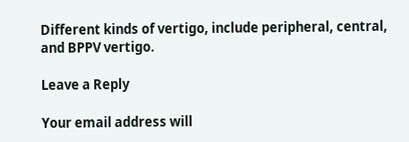Different kinds of vertigo, include peripheral, central, and BPPV vertigo.

Leave a Reply

Your email address will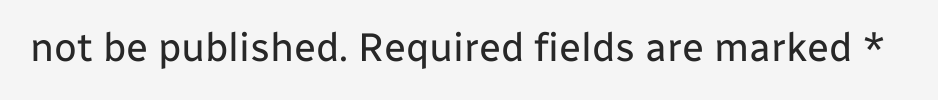not be published. Required fields are marked *